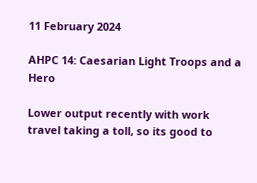11 February 2024

AHPC 14: Caesarian Light Troops and a Hero

Lower output recently with work travel taking a toll, so its good to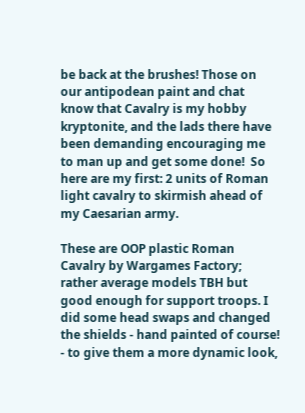be back at the brushes! Those on our antipodean paint and chat know that Cavalry is my hobby kryptonite, and the lads there have been demanding encouraging me to man up and get some done!  So here are my first: 2 units of Roman light cavalry to skirmish ahead of my Caesarian army.

These are OOP plastic Roman Cavalry by Wargames Factory; rather average models TBH but good enough for support troops. I did some head swaps and changed the shields - hand painted of course! - to give them a more dynamic look,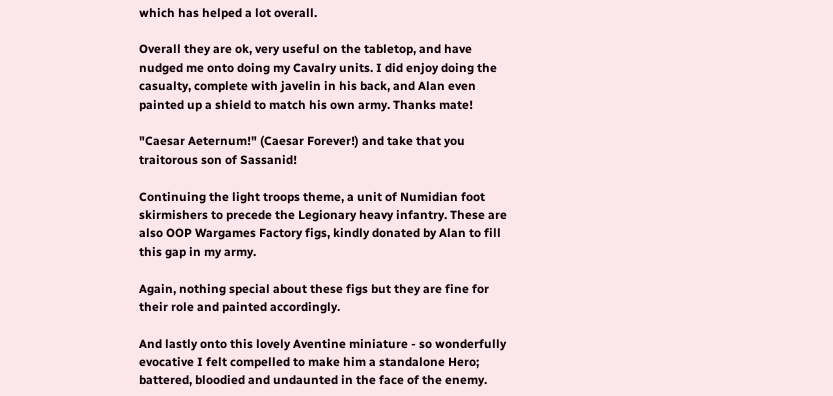which has helped a lot overall.

Overall they are ok, very useful on the tabletop, and have nudged me onto doing my Cavalry units. I did enjoy doing the casualty, complete with javelin in his back, and Alan even painted up a shield to match his own army. Thanks mate!

"Caesar Aeternum!" (Caesar Forever!) and take that you traitorous son of Sassanid!

Continuing the light troops theme, a unit of Numidian foot skirmishers to precede the Legionary heavy infantry. These are also OOP Wargames Factory figs, kindly donated by Alan to fill this gap in my army.

Again, nothing special about these figs but they are fine for their role and painted accordingly.

And lastly onto this lovely Aventine miniature - so wonderfully evocative I felt compelled to make him a standalone Hero; battered, bloodied and undaunted in the face of the enemy.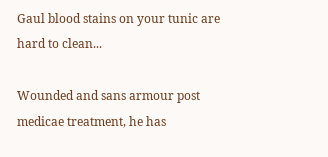Gaul blood stains on your tunic are hard to clean...

Wounded and sans armour post medicae treatment, he has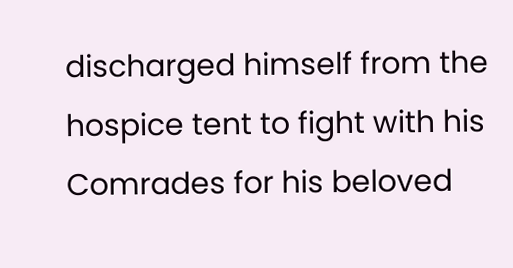discharged himself from the hospice tent to fight with his Comrades for his beloved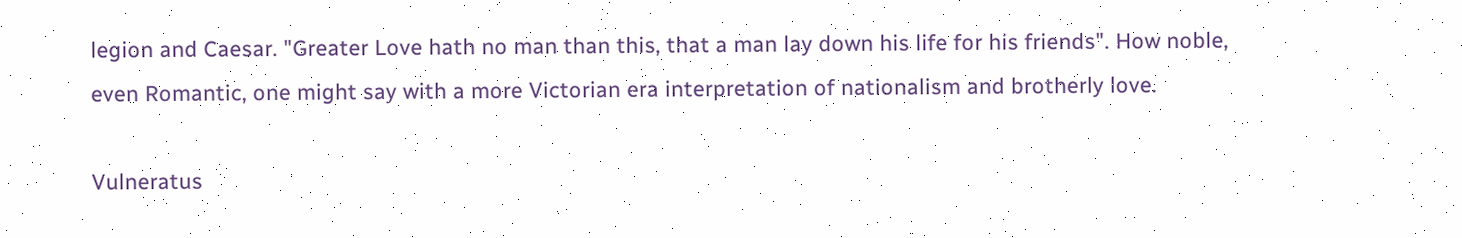legion and Caesar. "Greater Love hath no man than this, that a man lay down his life for his friends". How noble, even Romantic, one might say with a more Victorian era interpretation of nationalism and brotherly love.

Vulneratus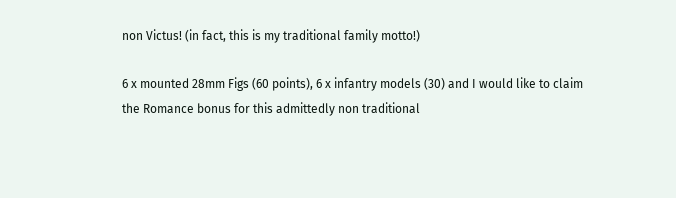non Victus! (in fact, this is my traditional family motto!)

6 x mounted 28mm Figs (60 points), 6 x infantry models (30) and I would like to claim the Romance bonus for this admittedly non traditional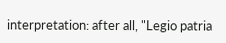interpretation: after all, "Legio patria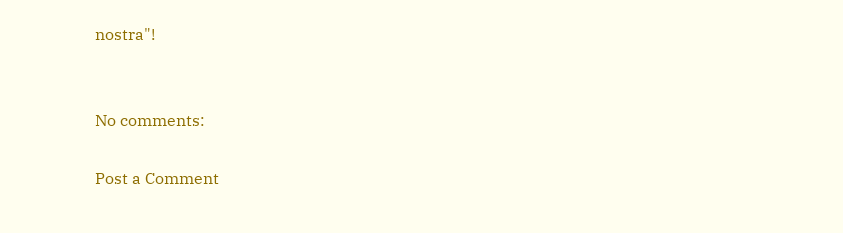nostra"!


No comments:

Post a Comment